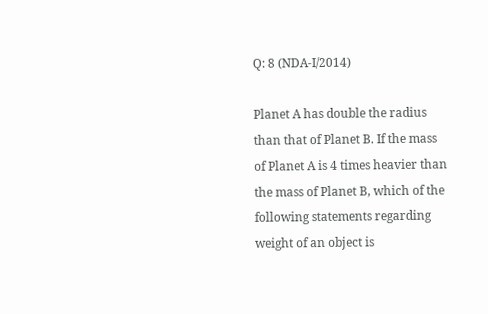Q: 8 (NDA-I/2014)

Planet A has double the radius than that of Planet B. If the mass of Planet A is 4 times heavier than the mass of Planet B, which of the following statements regarding weight of an object is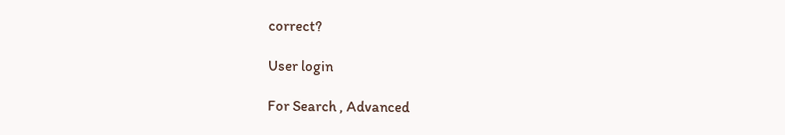correct?

User login

For Search , Advanced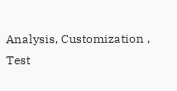Analysis, Customization , Test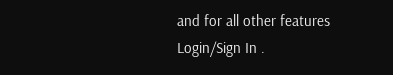and for all other features Login/Sign In .